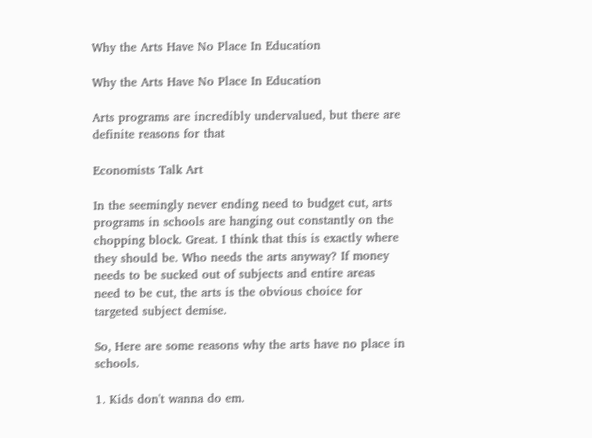Why the Arts Have No Place In Education

Why the Arts Have No Place In Education

Arts programs are incredibly undervalued, but there are definite reasons for that

Economists Talk Art

In the seemingly never ending need to budget cut, arts programs in schools are hanging out constantly on the chopping block. Great. I think that this is exactly where they should be. Who needs the arts anyway? If money needs to be sucked out of subjects and entire areas need to be cut, the arts is the obvious choice for targeted subject demise.

So, Here are some reasons why the arts have no place in schools.

1. Kids don't wanna do em.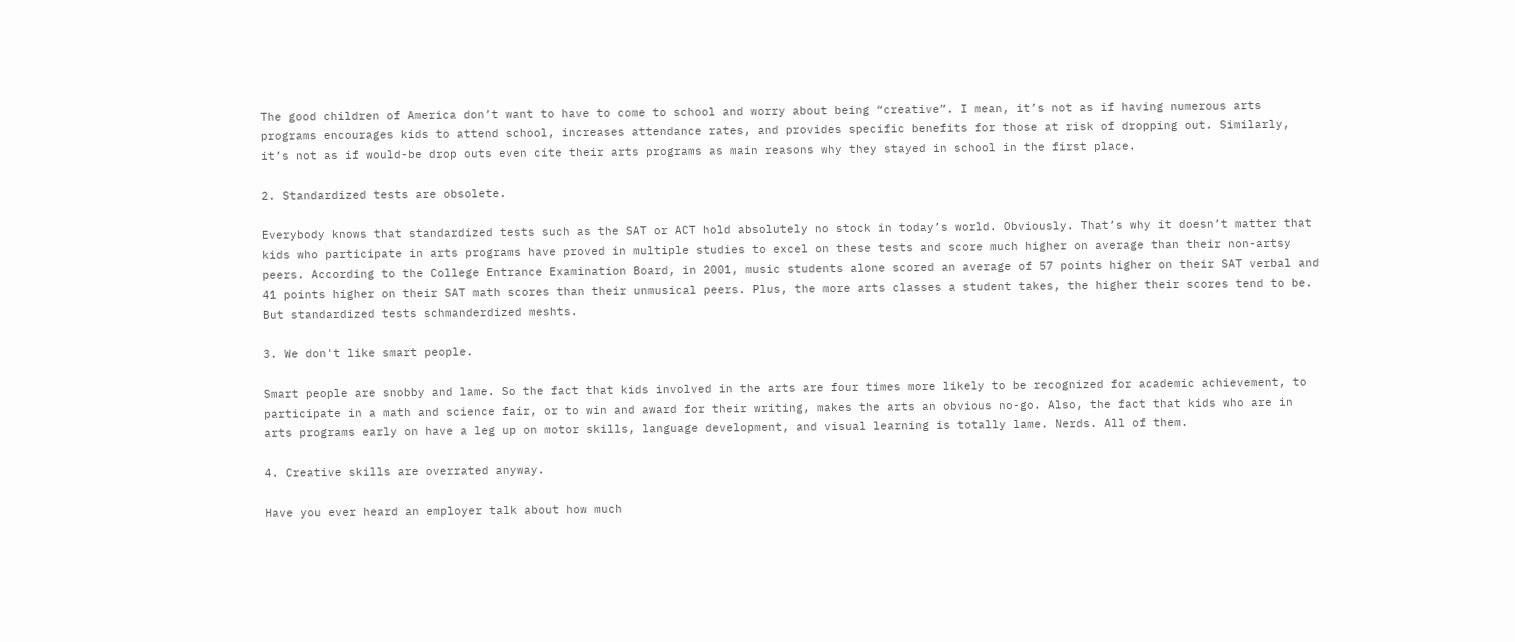The good children of America don’t want to have to come to school and worry about being “creative”. I mean, it’s not as if having numerous arts programs encourages kids to attend school, increases attendance rates, and provides specific benefits for those at risk of dropping out. Similarly, it’s not as if would-be drop outs even cite their arts programs as main reasons why they stayed in school in the first place.

2. Standardized tests are obsolete.

Everybody knows that standardized tests such as the SAT or ACT hold absolutely no stock in today’s world. Obviously. That’s why it doesn’t matter that kids who participate in arts programs have proved in multiple studies to excel on these tests and score much higher on average than their non-artsy peers. According to the College Entrance Examination Board, in 2001, music students alone scored an average of 57 points higher on their SAT verbal and 41 points higher on their SAT math scores than their unmusical peers. Plus, the more arts classes a student takes, the higher their scores tend to be. But standardized tests schmanderdized meshts.

3. We don't like smart people.

Smart people are snobby and lame. So the fact that kids involved in the arts are four times more likely to be recognized for academic achievement, to participate in a math and science fair, or to win and award for their writing, makes the arts an obvious no-go. Also, the fact that kids who are in arts programs early on have a leg up on motor skills, language development, and visual learning is totally lame. Nerds. All of them.

4. Creative skills are overrated anyway.

Have you ever heard an employer talk about how much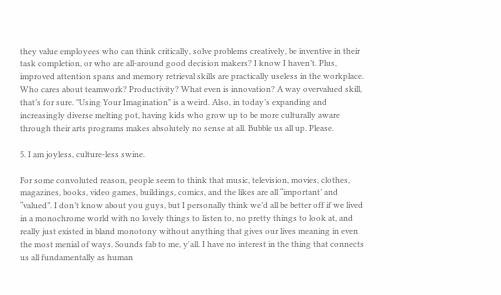they value employees who can think critically, solve problems creatively, be inventive in their task completion, or who are all-around good decision makers? I know I haven’t. Plus, improved attention spans and memory retrieval skills are practically useless in the workplace. Who cares about teamwork? Productivity? What even is innovation? A way overvalued skill, that’s for sure. "Using Your Imagination" is a weird. Also, in today’s expanding and increasingly diverse melting pot, having kids who grow up to be more culturally aware through their arts programs makes absolutely no sense at all. Bubble us all up. Please.

5. I am joyless, culture-less swine.

For some convoluted reason, people seem to think that music, television, movies, clothes, magazines, books, video games, buildings, comics, and the likes are all “important’ and “valued”. I don’t know about you guys, but I personally think we’d all be better off if we lived in a monochrome world with no lovely things to listen to, no pretty things to look at, and really just existed in bland monotony without anything that gives our lives meaning in even the most menial of ways. Sounds fab to me, y'all. I have no interest in the thing that connects us all fundamentally as human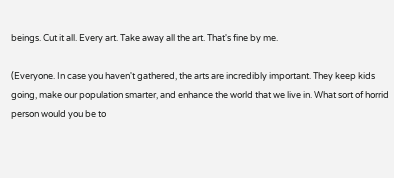beings. Cut it all. Every art. Take away all the art. That's fine by me.

(Everyone. In case you haven't gathered, the arts are incredibly important. They keep kids going, make our population smarter, and enhance the world that we live in. What sort of horrid person would you be to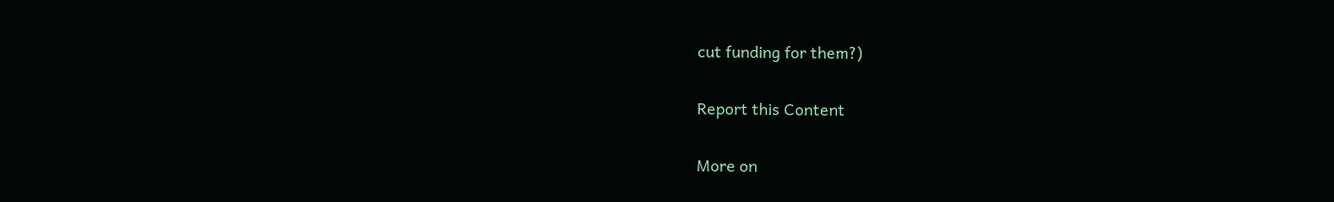cut funding for them?)

Report this Content

More on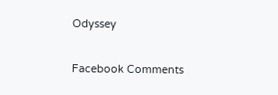Odyssey

Facebook Comments